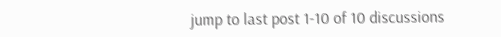jump to last post 1-10 of 10 discussions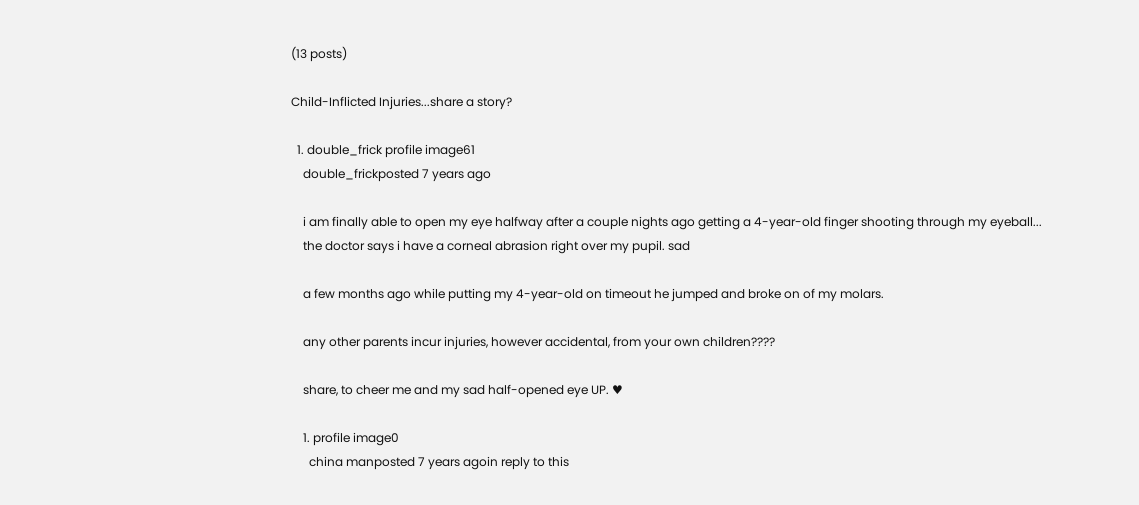(13 posts)

Child-Inflicted Injuries...share a story?

  1. double_frick profile image61
    double_frickposted 7 years ago

    i am finally able to open my eye halfway after a couple nights ago getting a 4-year-old finger shooting through my eyeball...
    the doctor says i have a corneal abrasion right over my pupil. sad

    a few months ago while putting my 4-year-old on timeout he jumped and broke on of my molars.

    any other parents incur injuries, however accidental, from your own children????

    share, to cheer me and my sad half-opened eye UP. ♥

    1. profile image0
      china manposted 7 years agoin reply to this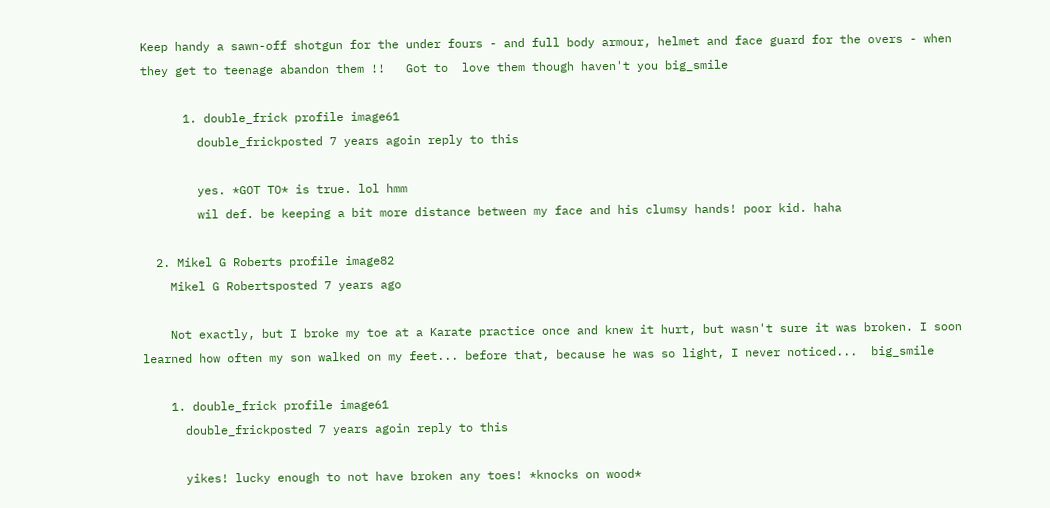Keep handy a sawn-off shotgun for the under fours - and full body armour, helmet and face guard for the overs - when they get to teenage abandon them !!   Got to  love them though haven't you big_smile

      1. double_frick profile image61
        double_frickposted 7 years agoin reply to this

        yes. *GOT TO* is true. lol hmm
        wil def. be keeping a bit more distance between my face and his clumsy hands! poor kid. haha

  2. Mikel G Roberts profile image82
    Mikel G Robertsposted 7 years ago

    Not exactly, but I broke my toe at a Karate practice once and knew it hurt, but wasn't sure it was broken. I soon learned how often my son walked on my feet... before that, because he was so light, I never noticed...  big_smile

    1. double_frick profile image61
      double_frickposted 7 years agoin reply to this

      yikes! lucky enough to not have broken any toes! *knocks on wood*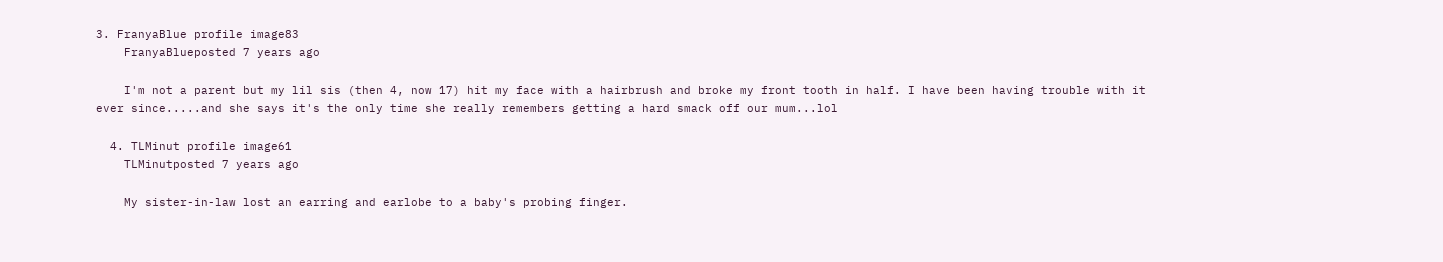3. FranyaBlue profile image83
    FranyaBlueposted 7 years ago

    I'm not a parent but my lil sis (then 4, now 17) hit my face with a hairbrush and broke my front tooth in half. I have been having trouble with it ever since.....and she says it's the only time she really remembers getting a hard smack off our mum...lol

  4. TLMinut profile image61
    TLMinutposted 7 years ago

    My sister-in-law lost an earring and earlobe to a baby's probing finger.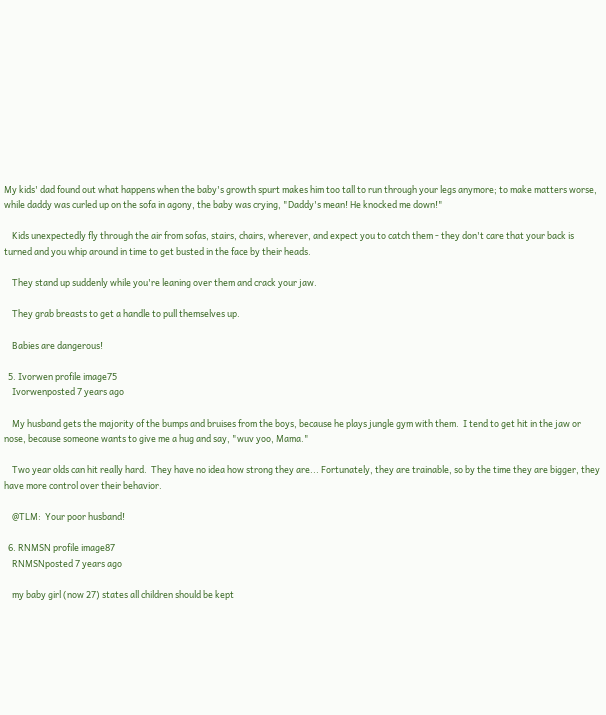My kids' dad found out what happens when the baby's growth spurt makes him too tall to run through your legs anymore; to make matters worse, while daddy was curled up on the sofa in agony, the baby was crying, "Daddy's mean! He knocked me down!"

    Kids unexpectedly fly through the air from sofas, stairs, chairs, wherever, and expect you to catch them - they don't care that your back is turned and you whip around in time to get busted in the face by their heads.

    They stand up suddenly while you're leaning over them and crack your jaw.

    They grab breasts to get a handle to pull themselves up.

    Babies are dangerous!

  5. Ivorwen profile image75
    Ivorwenposted 7 years ago

    My husband gets the majority of the bumps and bruises from the boys, because he plays jungle gym with them.  I tend to get hit in the jaw or nose, because someone wants to give me a hug and say, "wuv yoo, Mama."

    Two year olds can hit really hard.  They have no idea how strong they are... Fortunately, they are trainable, so by the time they are bigger, they have more control over their behavior.

    @TLM:  Your poor husband!

  6. RNMSN profile image87
    RNMSNposted 7 years ago

    my baby girl (now 27) states all children should be kept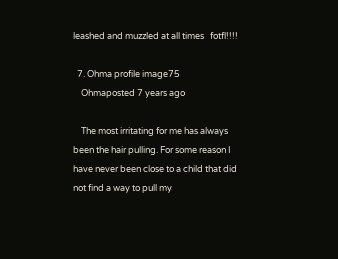leashed and muzzled at all times   fotfl!!!!

  7. Ohma profile image75
    Ohmaposted 7 years ago

    The most irritating for me has always been the hair pulling. For some reason I have never been close to a child that did not find a way to pull my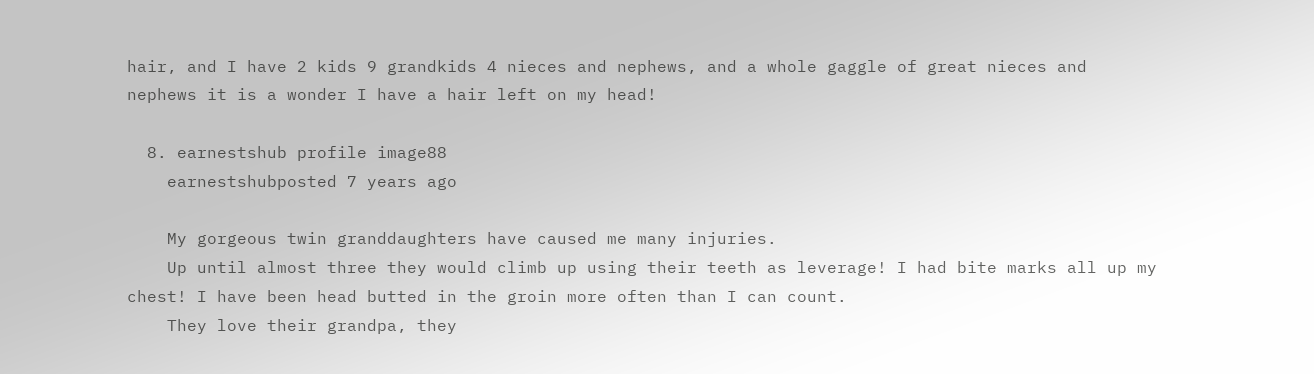hair, and I have 2 kids 9 grandkids 4 nieces and nephews, and a whole gaggle of great nieces and nephews it is a wonder I have a hair left on my head!

  8. earnestshub profile image88
    earnestshubposted 7 years ago

    My gorgeous twin granddaughters have caused me many injuries.
    Up until almost three they would climb up using their teeth as leverage! I had bite marks all up my chest! I have been head butted in the groin more often than I can count.
    They love their grandpa, they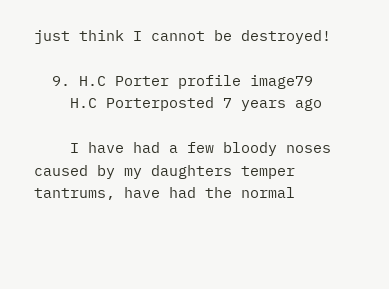just think I cannot be destroyed!

  9. H.C Porter profile image79
    H.C Porterposted 7 years ago

    I have had a few bloody noses caused by my daughters temper tantrums, have had the normal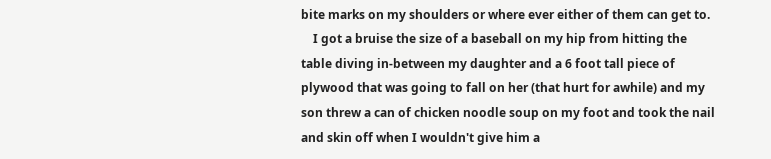bite marks on my shoulders or where ever either of them can get to.
    I got a bruise the size of a baseball on my hip from hitting the table diving in-between my daughter and a 6 foot tall piece of plywood that was going to fall on her (that hurt for awhile) and my son threw a can of chicken noodle soup on my foot and took the nail and skin off when I wouldn't give him a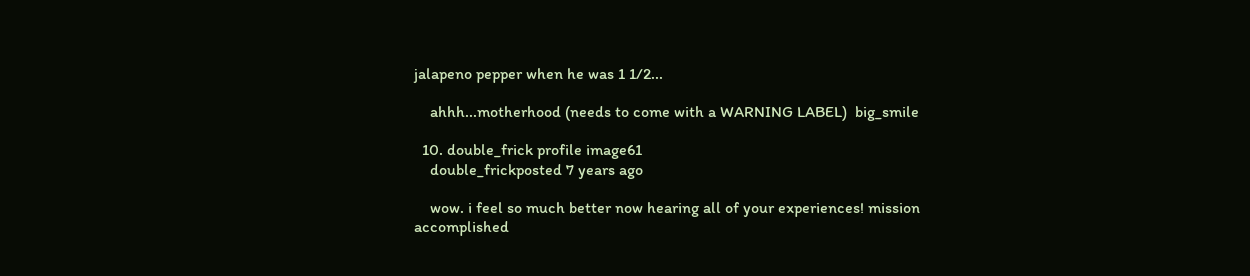jalapeno pepper when he was 1 1/2...

    ahhh...motherhood (needs to come with a WARNING LABEL)  big_smile

  10. double_frick profile image61
    double_frickposted 7 years ago

    wow. i feel so much better now hearing all of your experiences! mission accomplished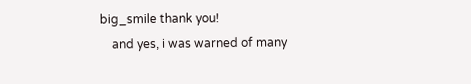big_smile thank you!
    and yes, i was warned of many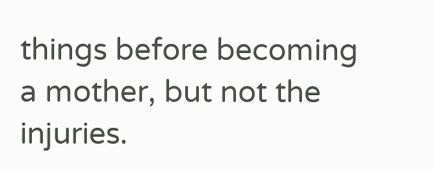things before becoming a mother, but not the injuries.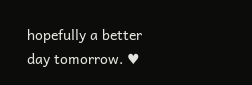hopefully a better day tomorrow. ♥